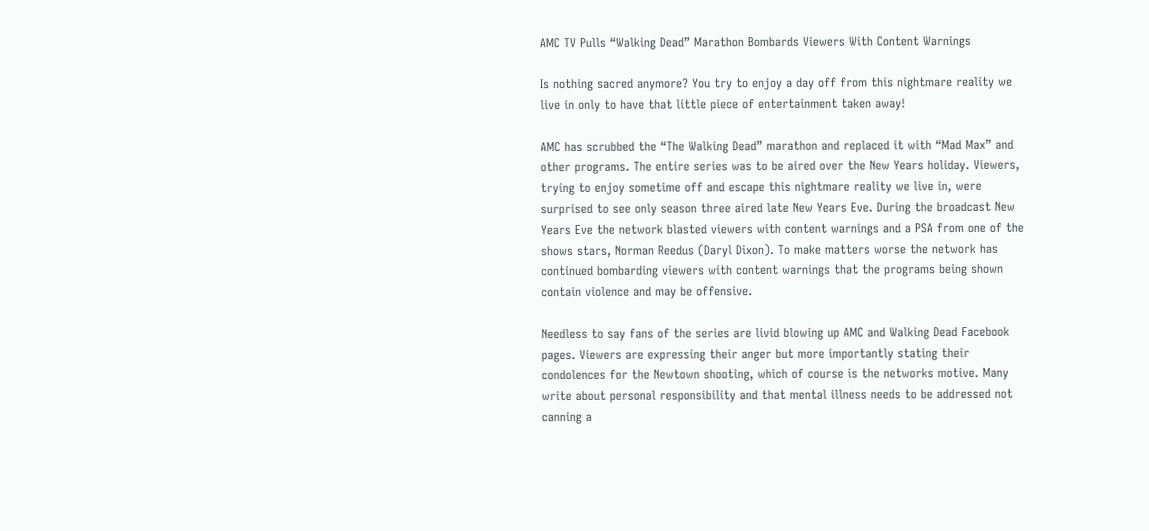AMC TV Pulls “Walking Dead” Marathon Bombards Viewers With Content Warnings

Is nothing sacred anymore? You try to enjoy a day off from this nightmare reality we live in only to have that little piece of entertainment taken away!

AMC has scrubbed the “The Walking Dead” marathon and replaced it with “Mad Max” and other programs. The entire series was to be aired over the New Years holiday. Viewers, trying to enjoy sometime off and escape this nightmare reality we live in, were surprised to see only season three aired late New Years Eve. During the broadcast New Years Eve the network blasted viewers with content warnings and a PSA from one of the shows stars, Norman Reedus (Daryl Dixon). To make matters worse the network has continued bombarding viewers with content warnings that the programs being shown contain violence and may be offensive.

Needless to say fans of the series are livid blowing up AMC and Walking Dead Facebook pages. Viewers are expressing their anger but more importantly stating their condolences for the Newtown shooting, which of course is the networks motive. Many write about personal responsibility and that mental illness needs to be addressed not canning a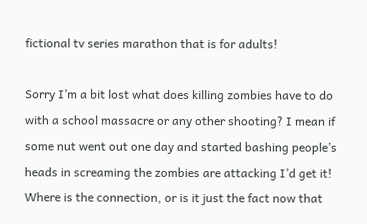fictional tv series marathon that is for adults!

Sorry I’m a bit lost what does killing zombies have to do with a school massacre or any other shooting? I mean if some nut went out one day and started bashing people’s heads in screaming the zombies are attacking I’d get it! Where is the connection, or is it just the fact now that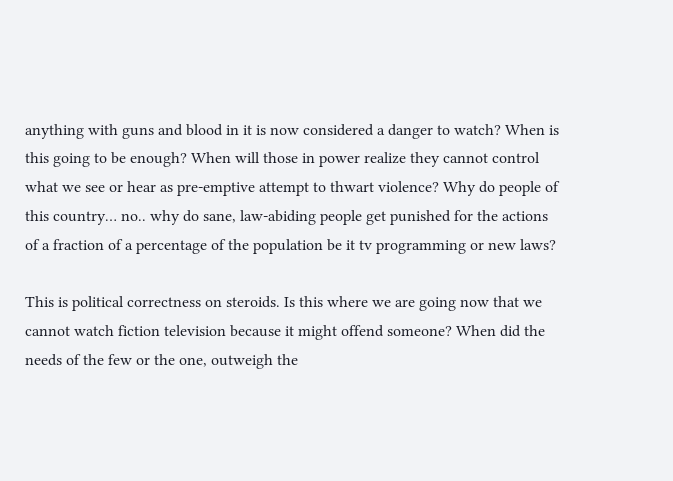anything with guns and blood in it is now considered a danger to watch? When is this going to be enough? When will those in power realize they cannot control what we see or hear as pre-emptive attempt to thwart violence? Why do people of this country… no.. why do sane, law-abiding people get punished for the actions of a fraction of a percentage of the population be it tv programming or new laws?

This is political correctness on steroids. Is this where we are going now that we cannot watch fiction television because it might offend someone? When did the needs of the few or the one, outweigh the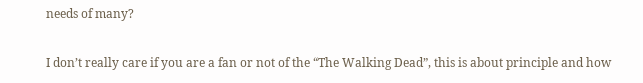needs of many?

I don’t really care if you are a fan or not of the “The Walking Dead”, this is about principle and how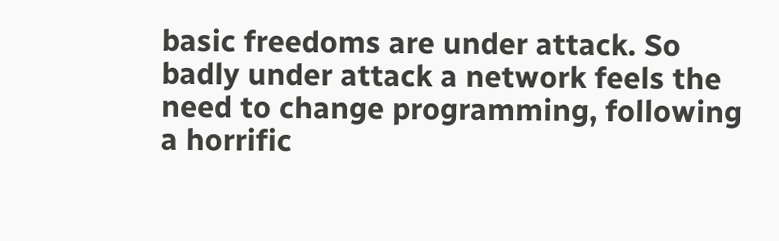basic freedoms are under attack. So badly under attack a network feels the need to change programming, following a horrific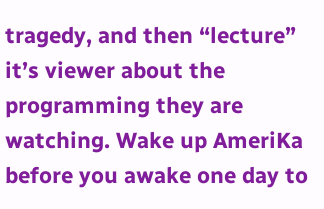tragedy, and then “lecture” it’s viewer about the programming they are watching. Wake up AmeriKa before you awake one day to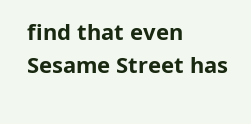find that even Sesame Street has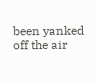been yanked off the air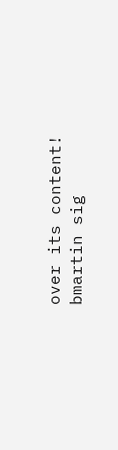over its content!
bmartin sig